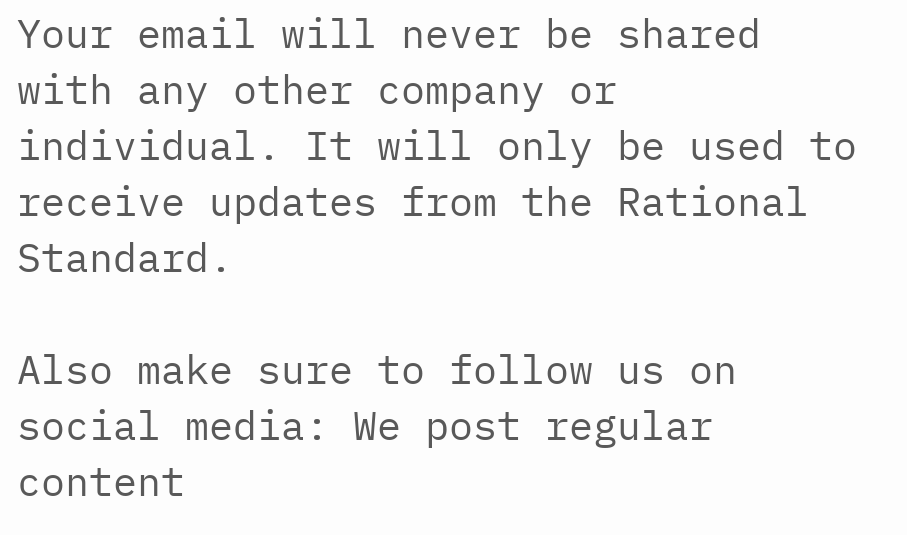Your email will never be shared with any other company or individual. It will only be used to receive updates from the Rational Standard.

Also make sure to follow us on social media: We post regular content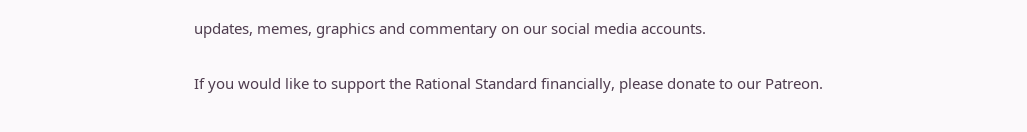updates, memes, graphics and commentary on our social media accounts.

If you would like to support the Rational Standard financially, please donate to our Patreon.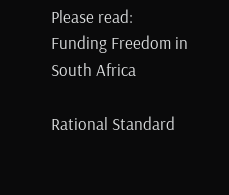Please read: Funding Freedom in South Africa

Rational Standard